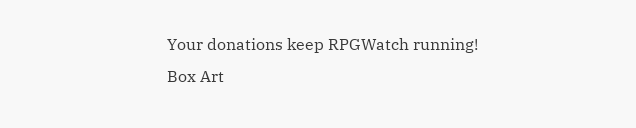Your donations keep RPGWatch running!
Box Art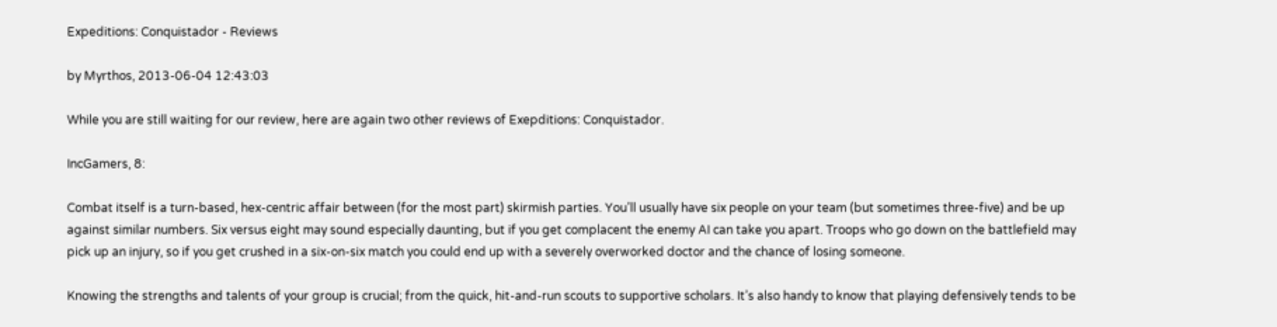Expeditions: Conquistador - Reviews

by Myrthos, 2013-06-04 12:43:03

While you are still waiting for our review, here are again two other reviews of Exepditions: Conquistador.

IncGamers, 8:

Combat itself is a turn-based, hex-centric affair between (for the most part) skirmish parties. You’ll usually have six people on your team (but sometimes three-five) and be up against similar numbers. Six versus eight may sound especially daunting, but if you get complacent the enemy AI can take you apart. Troops who go down on the battlefield may pick up an injury, so if you get crushed in a six-on-six match you could end up with a severely overworked doctor and the chance of losing someone.

Knowing the strengths and talents of your group is crucial; from the quick, hit-and-run scouts to supportive scholars. It’s also handy to know that playing defensively tends to be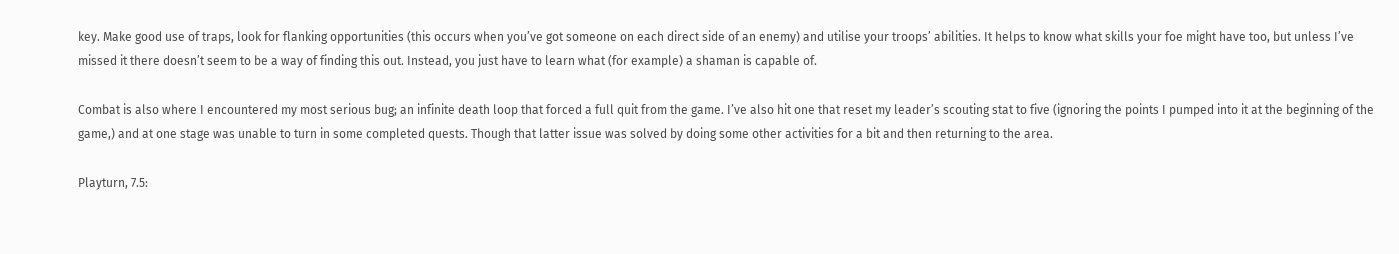key. Make good use of traps, look for flanking opportunities (this occurs when you’ve got someone on each direct side of an enemy) and utilise your troops’ abilities. It helps to know what skills your foe might have too, but unless I’ve missed it there doesn’t seem to be a way of finding this out. Instead, you just have to learn what (for example) a shaman is capable of.

Combat is also where I encountered my most serious bug; an infinite death loop that forced a full quit from the game. I’ve also hit one that reset my leader’s scouting stat to five (ignoring the points I pumped into it at the beginning of the game,) and at one stage was unable to turn in some completed quests. Though that latter issue was solved by doing some other activities for a bit and then returning to the area.

Playturn, 7.5: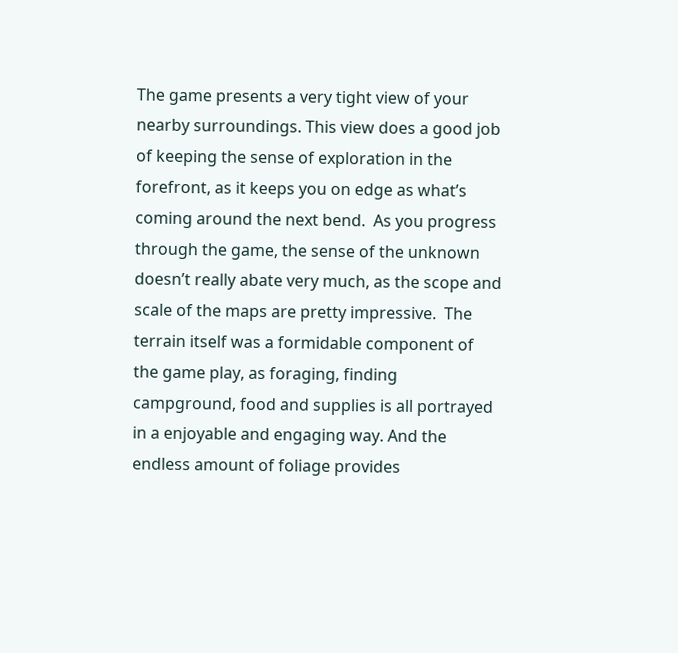The game presents a very tight view of your nearby surroundings. This view does a good job of keeping the sense of exploration in the forefront, as it keeps you on edge as what’s coming around the next bend.  As you progress through the game, the sense of the unknown doesn’t really abate very much, as the scope and scale of the maps are pretty impressive.  The terrain itself was a formidable component of the game play, as foraging, finding campground, food and supplies is all portrayed in a enjoyable and engaging way. And the endless amount of foliage provides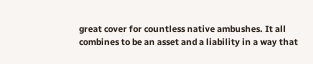great cover for countless native ambushes. It all combines to be an asset and a liability in a way that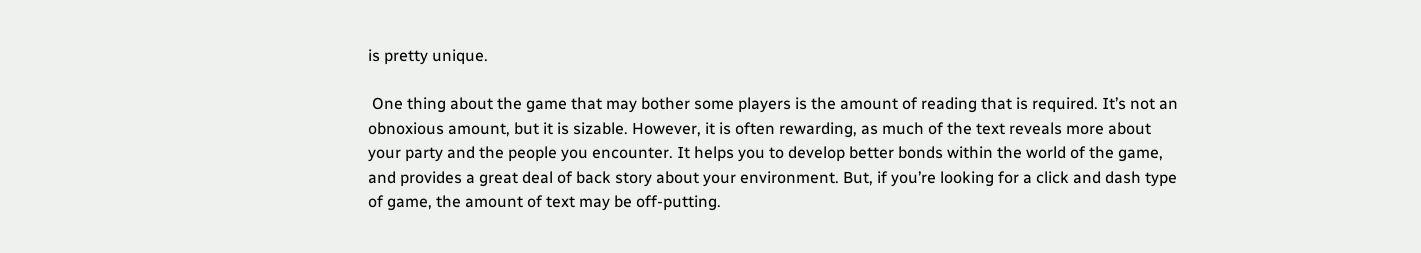is pretty unique.

 One thing about the game that may bother some players is the amount of reading that is required. It’s not an obnoxious amount, but it is sizable. However, it is often rewarding, as much of the text reveals more about your party and the people you encounter. It helps you to develop better bonds within the world of the game, and provides a great deal of back story about your environment. But, if you’re looking for a click and dash type of game, the amount of text may be off-putting.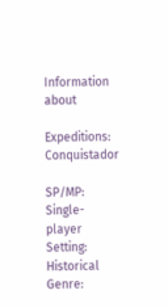Information about

Expeditions: Conquistador

SP/MP: Single-player
Setting: Historical
Genre: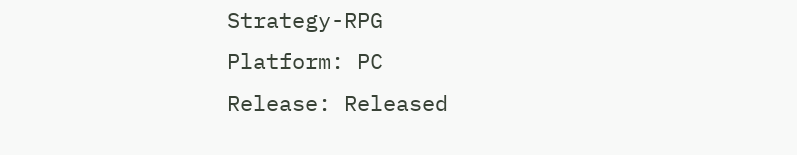Strategy-RPG
Platform: PC
Release: Released